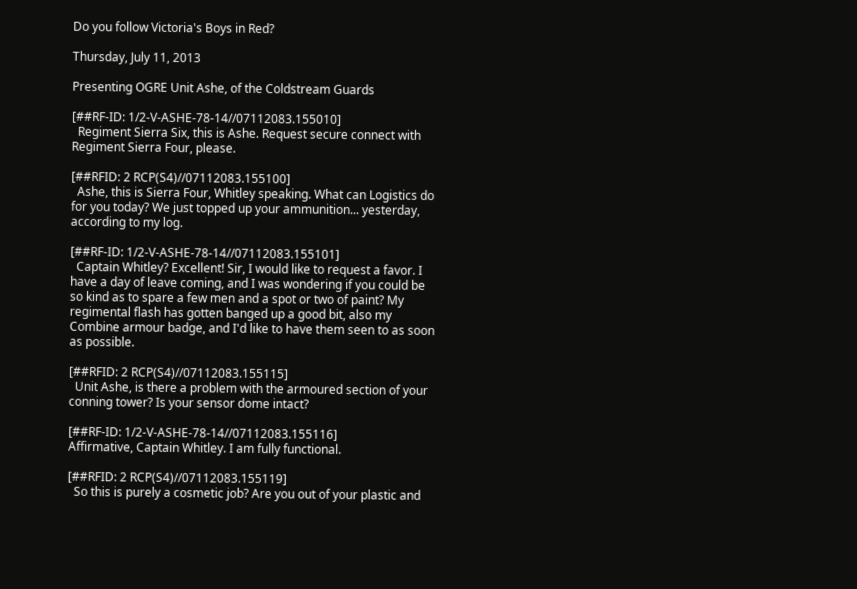Do you follow Victoria's Boys in Red?

Thursday, July 11, 2013

Presenting OGRE Unit Ashe, of the Coldstream Guards

[##RF-ID: 1/2-V-ASHE-78-14//07112083.155010]
  Regiment Sierra Six, this is Ashe. Request secure connect with Regiment Sierra Four, please.

[##RFID: 2 RCP(S4)//07112083.155100]
  Ashe, this is Sierra Four, Whitley speaking. What can Logistics do for you today? We just topped up your ammunition... yesterday, according to my log.

[##RF-ID: 1/2-V-ASHE-78-14//07112083.155101]
  Captain Whitley? Excellent! Sir, I would like to request a favor. I have a day of leave coming, and I was wondering if you could be so kind as to spare a few men and a spot or two of paint? My regimental flash has gotten banged up a good bit, also my Combine armour badge, and I'd like to have them seen to as soon as possible.

[##RFID: 2 RCP(S4)//07112083.155115]
  Unit Ashe, is there a problem with the armoured section of your conning tower? Is your sensor dome intact?

[##RF-ID: 1/2-V-ASHE-78-14//07112083.155116]
Affirmative, Captain Whitley. I am fully functional.

[##RFID: 2 RCP(S4)//07112083.155119]
  So this is purely a cosmetic job? Are you out of your plastic and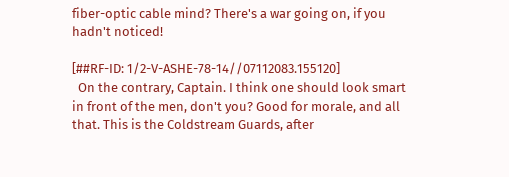fiber-optic cable mind? There's a war going on, if you hadn't noticed!

[##RF-ID: 1/2-V-ASHE-78-14//07112083.155120]
  On the contrary, Captain. I think one should look smart in front of the men, don't you? Good for morale, and all that. This is the Coldstream Guards, after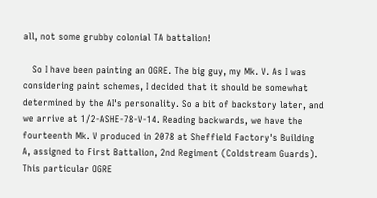all, not some grubby colonial TA battalion!

   So I have been painting an OGRE. The big guy, my Mk. V. As I was considering paint schemes, I decided that it should be somewhat determined by the AI's personality. So a bit of backstory later, and we arrive at 1/2-ASHE-78-V-14. Reading backwards, we have the fourteenth Mk. V produced in 2078 at Sheffield Factory's Building A, assigned to First Battalion, 2nd Regiment (Coldstream Guards). This particular OGRE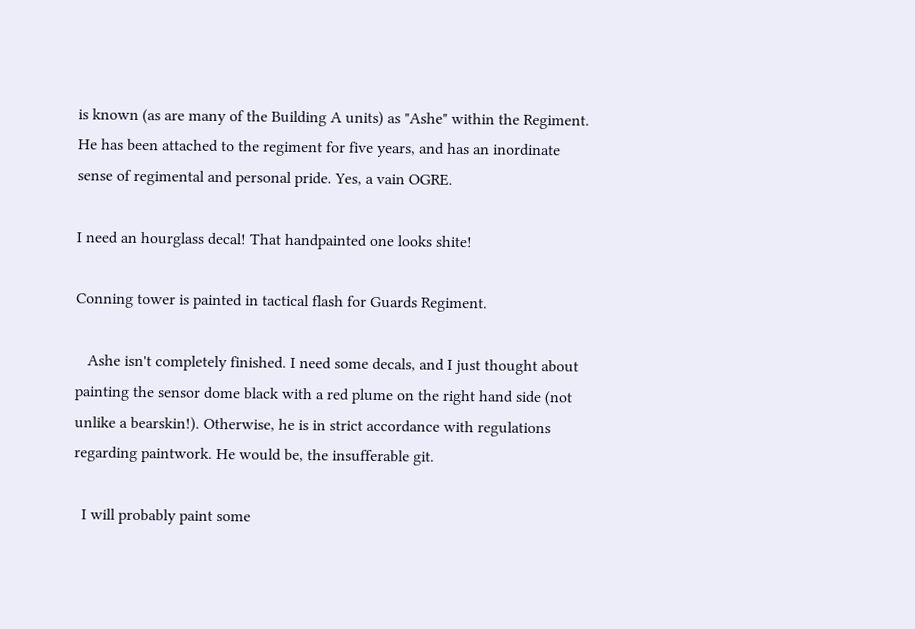is known (as are many of the Building A units) as "Ashe" within the Regiment. He has been attached to the regiment for five years, and has an inordinate sense of regimental and personal pride. Yes, a vain OGRE.

I need an hourglass decal! That handpainted one looks shite!

Conning tower is painted in tactical flash for Guards Regiment.

   Ashe isn't completely finished. I need some decals, and I just thought about painting the sensor dome black with a red plume on the right hand side (not unlike a bearskin!). Otherwise, he is in strict accordance with regulations regarding paintwork. He would be, the insufferable git.

  I will probably paint some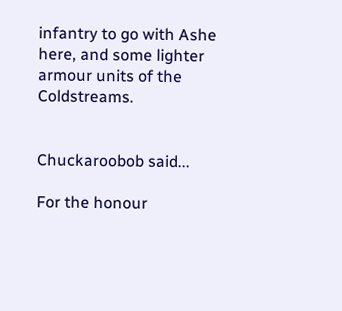infantry to go with Ashe here, and some lighter armour units of the Coldstreams.


Chuckaroobob said...

For the honour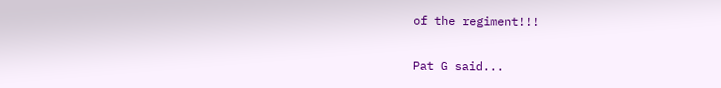of the regiment!!!

Pat G said...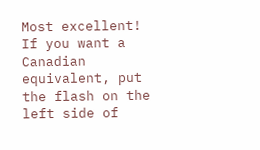Most excellent! If you want a Canadian equivalent, put the flash on the left side of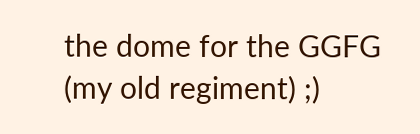the dome for the GGFG (my old regiment) ;)